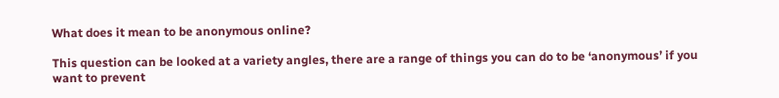What does it mean to be anonymous online?

This question can be looked at a variety angles, there are a range of things you can do to be ‘anonymous’ if you want to prevent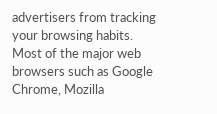advertisers from tracking your browsing habits. Most of the major web browsers such as Google Chrome, Mozilla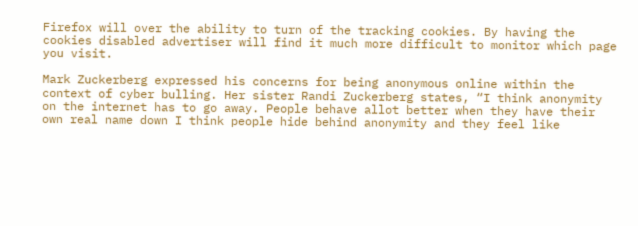Firefox will over the ability to turn of the tracking cookies. By having the cookies disabled advertiser will find it much more difficult to monitor which page you visit.

Mark Zuckerberg expressed his concerns for being anonymous online within the context of cyber bulling. Her sister Randi Zuckerberg states, “I think anonymity on the internet has to go away. People behave allot better when they have their own real name down I think people hide behind anonymity and they feel like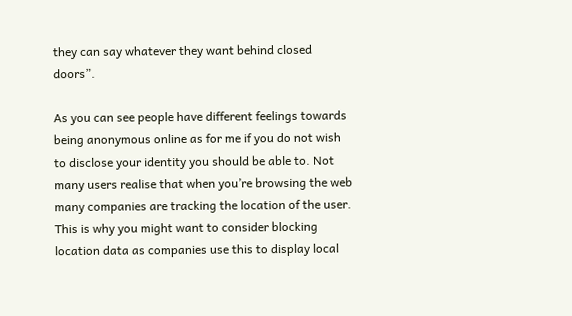they can say whatever they want behind closed doors”.

As you can see people have different feelings towards being anonymous online as for me if you do not wish to disclose your identity you should be able to. Not many users realise that when you’re browsing the web many companies are tracking the location of the user. This is why you might want to consider blocking location data as companies use this to display local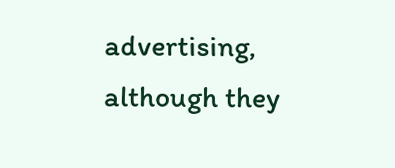advertising, although they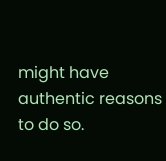might have authentic reasons to do so.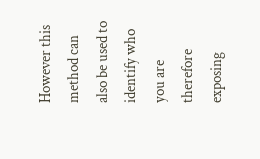However this method can also be used to identify who you are therefore exposing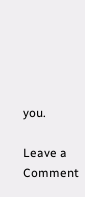you.

Leave a Comment